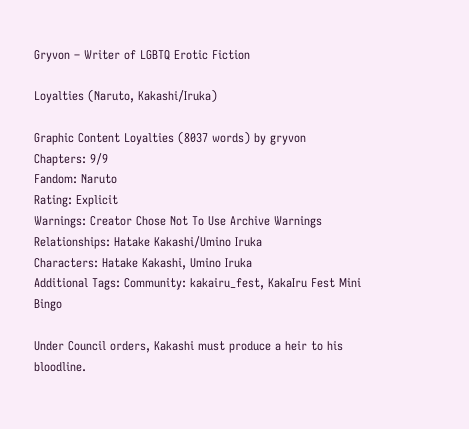Gryvon – Writer of LGBTQ Erotic Fiction

Loyalties (Naruto, Kakashi/Iruka)

Graphic Content Loyalties (8037 words) by gryvon
Chapters: 9/9
Fandom: Naruto
Rating: Explicit
Warnings: Creator Chose Not To Use Archive Warnings
Relationships: Hatake Kakashi/Umino Iruka
Characters: Hatake Kakashi, Umino Iruka
Additional Tags: Community: kakairu_fest, KakaIru Fest Mini Bingo

Under Council orders, Kakashi must produce a heir to his bloodline.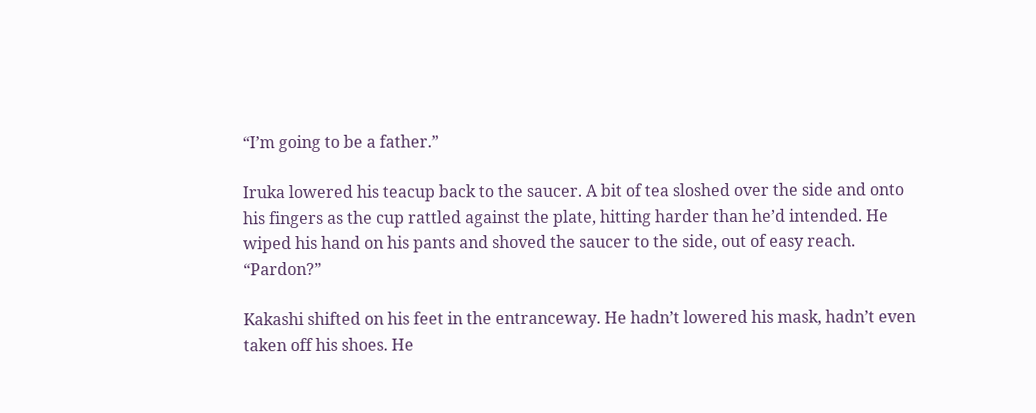“I’m going to be a father.”

Iruka lowered his teacup back to the saucer. A bit of tea sloshed over the side and onto his fingers as the cup rattled against the plate, hitting harder than he’d intended. He wiped his hand on his pants and shoved the saucer to the side, out of easy reach. “Pardon?”

Kakashi shifted on his feet in the entranceway. He hadn’t lowered his mask, hadn’t even taken off his shoes. He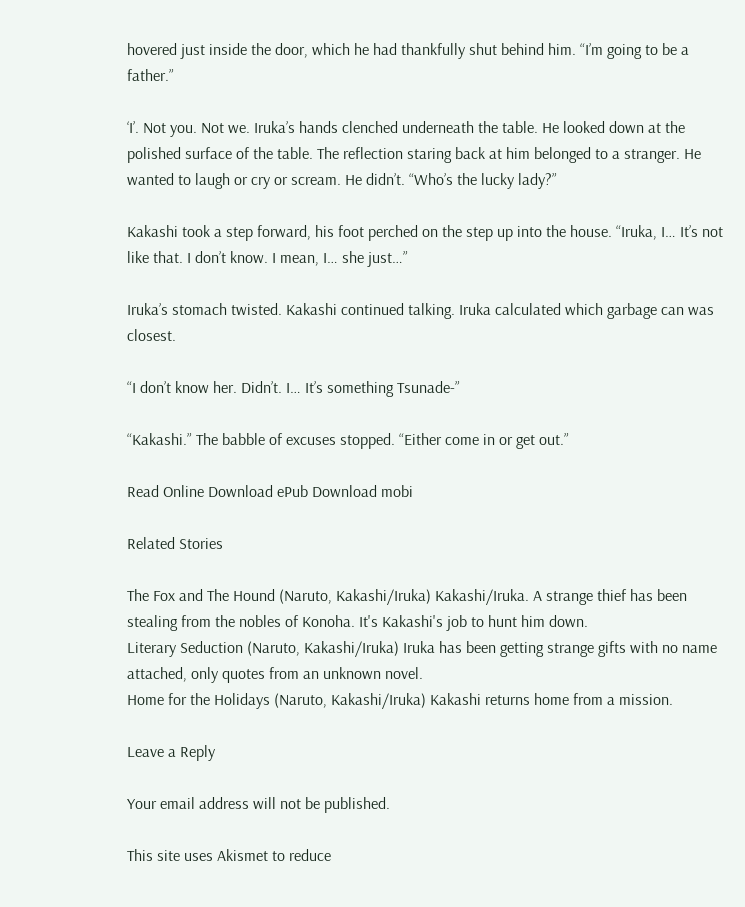hovered just inside the door, which he had thankfully shut behind him. “I’m going to be a father.”

‘I’. Not you. Not we. Iruka’s hands clenched underneath the table. He looked down at the polished surface of the table. The reflection staring back at him belonged to a stranger. He wanted to laugh or cry or scream. He didn’t. “Who’s the lucky lady?”

Kakashi took a step forward, his foot perched on the step up into the house. “Iruka, I… It’s not like that. I don’t know. I mean, I… she just…”

Iruka’s stomach twisted. Kakashi continued talking. Iruka calculated which garbage can was closest.

“I don’t know her. Didn’t. I… It’s something Tsunade-”

“Kakashi.” The babble of excuses stopped. “Either come in or get out.”

Read Online Download ePub Download mobi

Related Stories

The Fox and The Hound (Naruto, Kakashi/Iruka) Kakashi/Iruka. A strange thief has been stealing from the nobles of Konoha. It's Kakashi's job to hunt him down.
Literary Seduction (Naruto, Kakashi/Iruka) Iruka has been getting strange gifts with no name attached, only quotes from an unknown novel.
Home for the Holidays (Naruto, Kakashi/Iruka) Kakashi returns home from a mission.

Leave a Reply

Your email address will not be published.

This site uses Akismet to reduce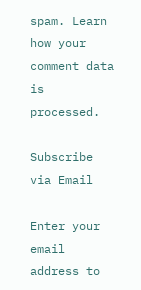spam. Learn how your comment data is processed.

Subscribe via Email

Enter your email address to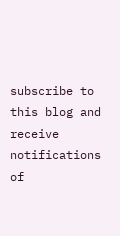subscribe to this blog and receive notifications of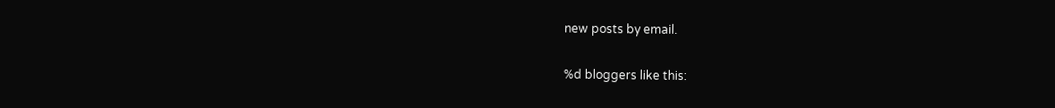new posts by email.

%d bloggers like this: